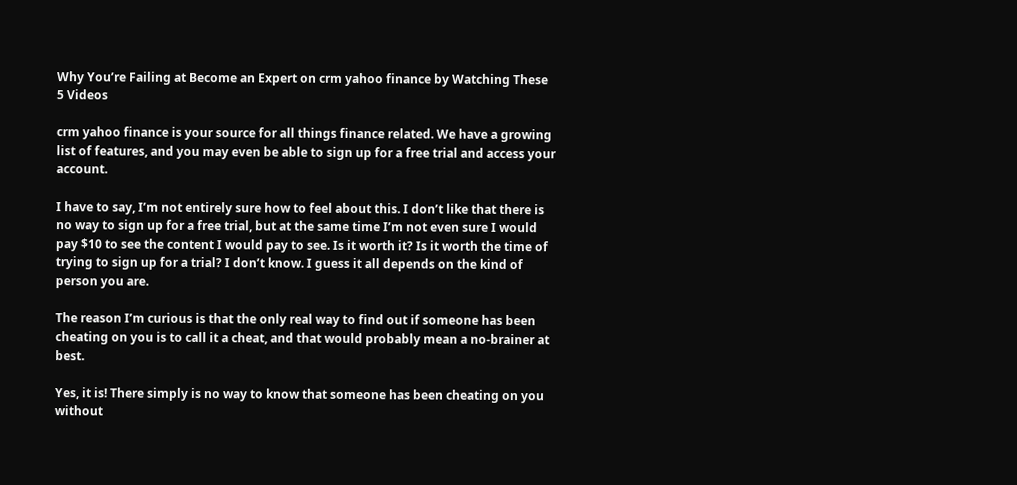Why You’re Failing at Become an Expert on crm yahoo finance by Watching These 5 Videos

crm yahoo finance is your source for all things finance related. We have a growing list of features, and you may even be able to sign up for a free trial and access your account.

I have to say, I’m not entirely sure how to feel about this. I don’t like that there is no way to sign up for a free trial, but at the same time I’m not even sure I would pay $10 to see the content I would pay to see. Is it worth it? Is it worth the time of trying to sign up for a trial? I don’t know. I guess it all depends on the kind of person you are.

The reason I’m curious is that the only real way to find out if someone has been cheating on you is to call it a cheat, and that would probably mean a no-brainer at best.

Yes, it is! There simply is no way to know that someone has been cheating on you without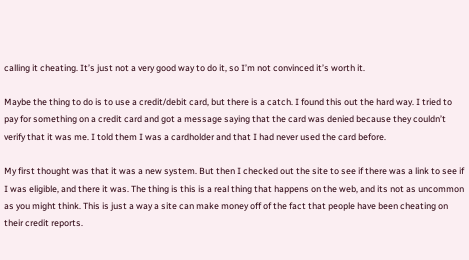calling it cheating. It’s just not a very good way to do it, so I’m not convinced it’s worth it.

Maybe the thing to do is to use a credit/debit card, but there is a catch. I found this out the hard way. I tried to pay for something on a credit card and got a message saying that the card was denied because they couldn’t verify that it was me. I told them I was a cardholder and that I had never used the card before.

My first thought was that it was a new system. But then I checked out the site to see if there was a link to see if I was eligible, and there it was. The thing is this is a real thing that happens on the web, and its not as uncommon as you might think. This is just a way a site can make money off of the fact that people have been cheating on their credit reports.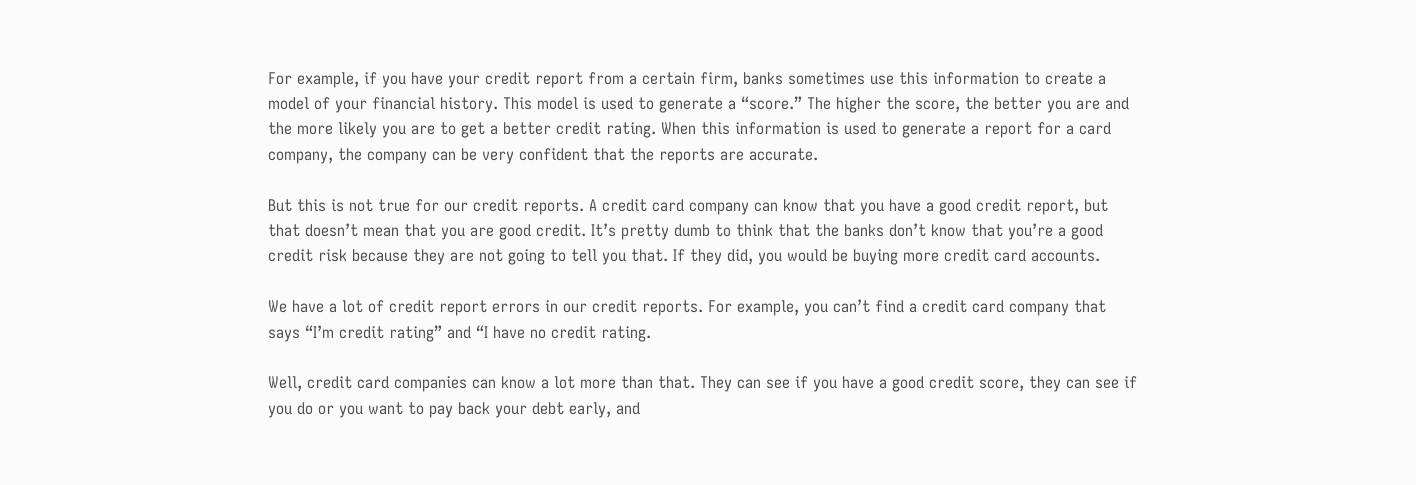For example, if you have your credit report from a certain firm, banks sometimes use this information to create a model of your financial history. This model is used to generate a “score.” The higher the score, the better you are and the more likely you are to get a better credit rating. When this information is used to generate a report for a card company, the company can be very confident that the reports are accurate.

But this is not true for our credit reports. A credit card company can know that you have a good credit report, but that doesn’t mean that you are good credit. It’s pretty dumb to think that the banks don’t know that you’re a good credit risk because they are not going to tell you that. If they did, you would be buying more credit card accounts.

We have a lot of credit report errors in our credit reports. For example, you can’t find a credit card company that says “I’m credit rating” and “I have no credit rating.

Well, credit card companies can know a lot more than that. They can see if you have a good credit score, they can see if you do or you want to pay back your debt early, and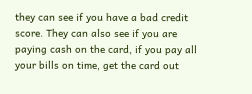they can see if you have a bad credit score. They can also see if you are paying cash on the card, if you pay all your bills on time, get the card out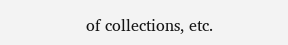of collections, etc.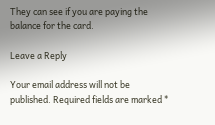They can see if you are paying the balance for the card.

Leave a Reply

Your email address will not be published. Required fields are marked *